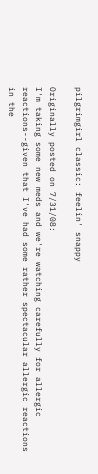pilgrimgirl classic: feelin' snappy

Originally posted on 7/31/08:
I'm taking some new meds and we're watching carefully for allergic reactions--given that I've had some rather spectacular allergic reactions in the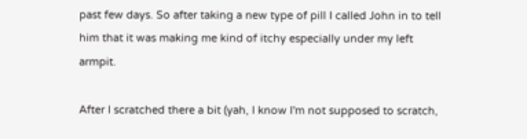past few days. So after taking a new type of pill I called John in to tell him that it was making me kind of itchy especially under my left armpit.

After I scratched there a bit (yah, I know I'm not supposed to scratch,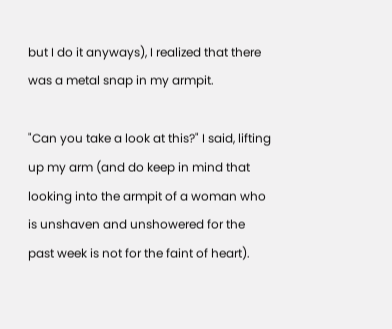but I do it anyways), I realized that there was a metal snap in my armpit.

"Can you take a look at this?" I said, lifting up my arm (and do keep in mind that looking into the armpit of a woman who is unshaven and unshowered for the past week is not for the faint of heart).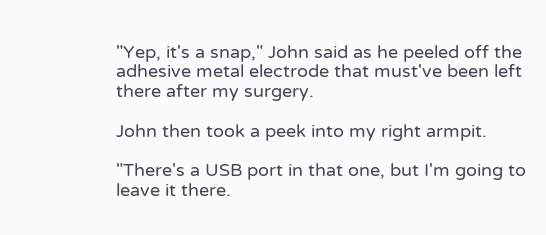"Yep, it's a snap," John said as he peeled off the adhesive metal electrode that must've been left there after my surgery.

John then took a peek into my right armpit.

"There's a USB port in that one, but I'm going to leave it there.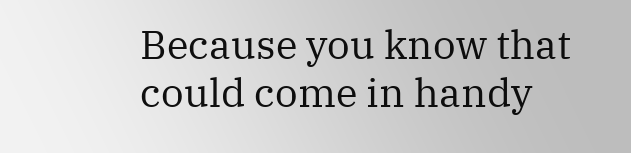Because you know that could come in handy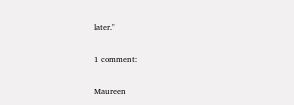later."

1 comment:

Maureen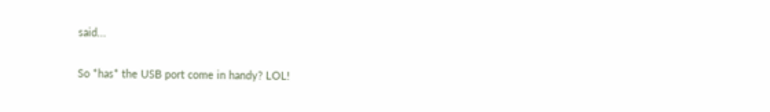said...

So *has* the USB port come in handy? LOL!